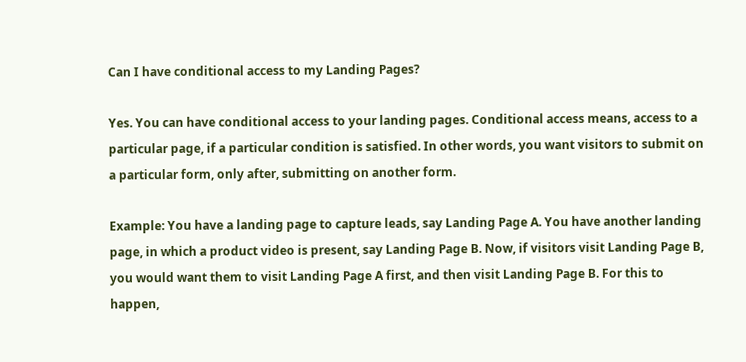Can I have conditional access to my Landing Pages?

Yes. You can have conditional access to your landing pages. Conditional access means, access to a particular page, if a particular condition is satisfied. In other words, you want visitors to submit on a particular form, only after, submitting on another form.

Example: You have a landing page to capture leads, say Landing Page A. You have another landing page, in which a product video is present, say Landing Page B. Now, if visitors visit Landing Page B, you would want them to visit Landing Page A first, and then visit Landing Page B. For this to happen,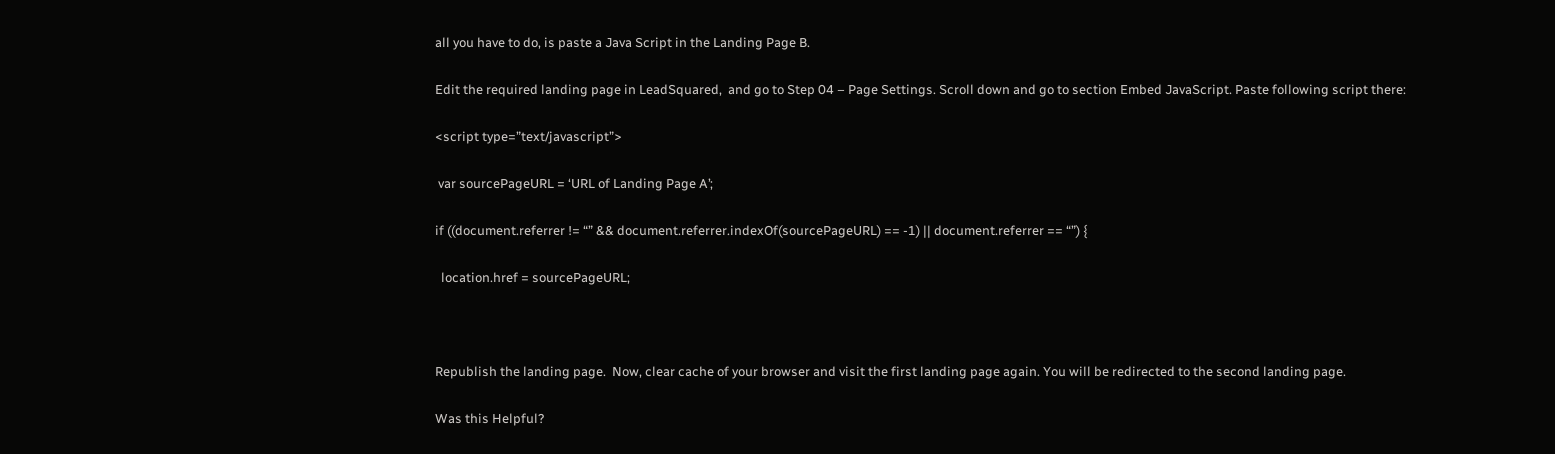all you have to do, is paste a Java Script in the Landing Page B.

Edit the required landing page in LeadSquared,  and go to Step 04 – Page Settings. Scroll down and go to section Embed JavaScript. Paste following script there:

<script type=”text/javascript”>

 var sourcePageURL = ‘URL of Landing Page A’;

if ((document.referrer != “” && document.referrer.indexOf(sourcePageURL) == -1) || document.referrer == “”) {

  location.href = sourcePageURL;



Republish the landing page.  Now, clear cache of your browser and visit the first landing page again. You will be redirected to the second landing page.

Was this Helpful?